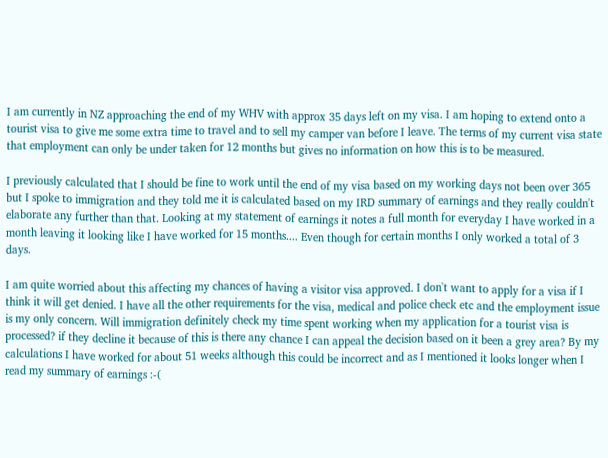I am currently in NZ approaching the end of my WHV with approx 35 days left on my visa. I am hoping to extend onto a tourist visa to give me some extra time to travel and to sell my camper van before I leave. The terms of my current visa state that employment can only be under taken for 12 months but gives no information on how this is to be measured.

I previously calculated that I should be fine to work until the end of my visa based on my working days not been over 365 but I spoke to immigration and they told me it is calculated based on my IRD summary of earnings and they really couldn't elaborate any further than that. Looking at my statement of earnings it notes a full month for everyday I have worked in a month leaving it looking like I have worked for 15 months.... Even though for certain months I only worked a total of 3 days.

I am quite worried about this affecting my chances of having a visitor visa approved. I don't want to apply for a visa if I think it will get denied. I have all the other requirements for the visa, medical and police check etc and the employment issue is my only concern. Will immigration definitely check my time spent working when my application for a tourist visa is processed? if they decline it because of this is there any chance I can appeal the decision based on it been a grey area? By my calculations I have worked for about 51 weeks although this could be incorrect and as I mentioned it looks longer when I read my summary of earnings :-(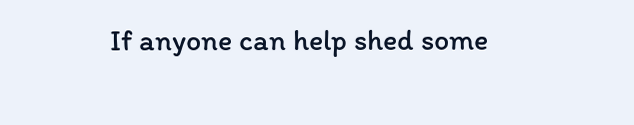If anyone can help shed some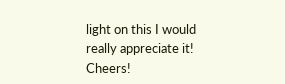light on this I would really appreciate it! Cheers!